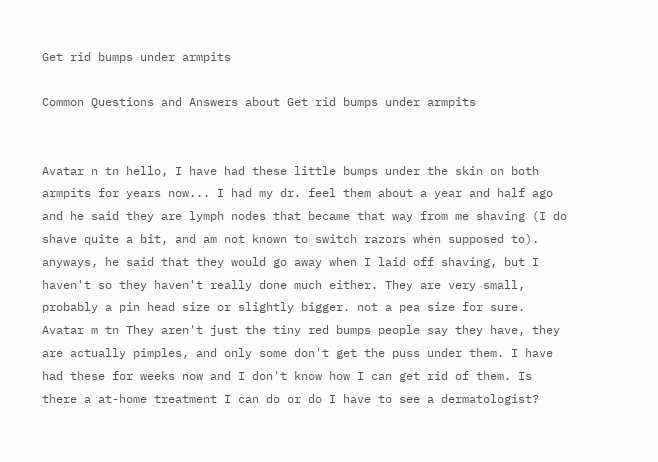Get rid bumps under armpits

Common Questions and Answers about Get rid bumps under armpits


Avatar n tn hello, I have had these little bumps under the skin on both armpits for years now... I had my dr. feel them about a year and half ago and he said they are lymph nodes that became that way from me shaving (I do shave quite a bit, and am not known to switch razors when supposed to). anyways, he said that they would go away when I laid off shaving, but I haven't so they haven't really done much either. They are very small, probably a pin head size or slightly bigger. not a pea size for sure.
Avatar m tn They aren't just the tiny red bumps people say they have, they are actually pimples, and only some don't get the puss under them. I have had these for weeks now and I don't know how I can get rid of them. Is there a at-home treatment I can do or do I have to see a dermatologist?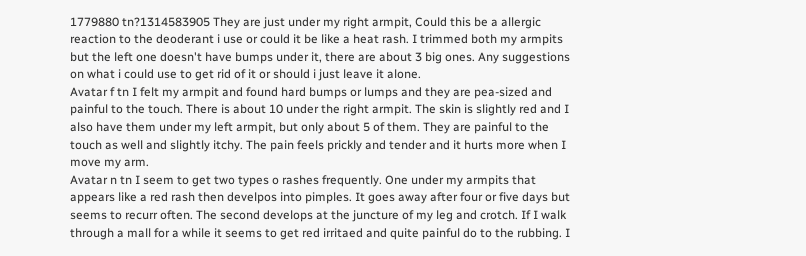1779880 tn?1314583905 They are just under my right armpit, Could this be a allergic reaction to the deoderant i use or could it be like a heat rash. I trimmed both my armpits but the left one doesn't have bumps under it, there are about 3 big ones. Any suggestions on what i could use to get rid of it or should i just leave it alone.
Avatar f tn I felt my armpit and found hard bumps or lumps and they are pea-sized and painful to the touch. There is about 10 under the right armpit. The skin is slightly red and I also have them under my left armpit, but only about 5 of them. They are painful to the touch as well and slightly itchy. The pain feels prickly and tender and it hurts more when I move my arm.
Avatar n tn I seem to get two types o rashes frequently. One under my armpits that appears like a red rash then develpos into pimples. It goes away after four or five days but seems to recurr often. The second develops at the juncture of my leg and crotch. If I walk through a mall for a while it seems to get red irritaed and quite painful do to the rubbing. I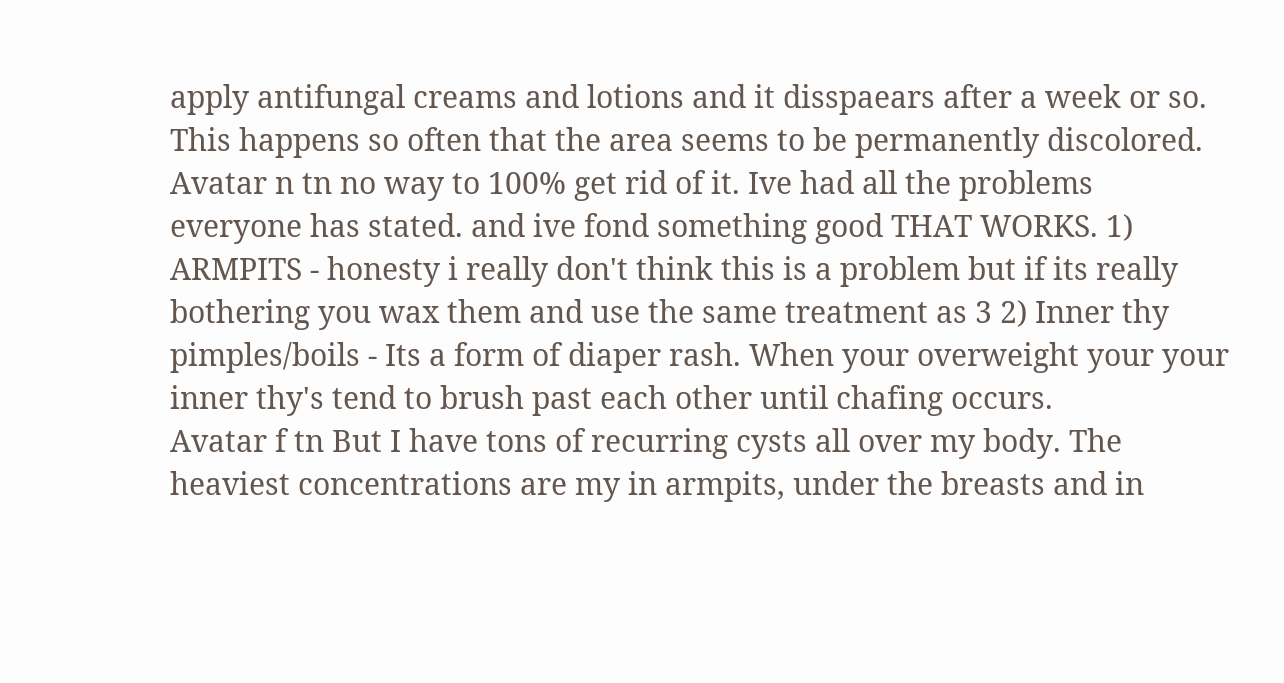apply antifungal creams and lotions and it disspaears after a week or so. This happens so often that the area seems to be permanently discolored.
Avatar n tn no way to 100% get rid of it. Ive had all the problems everyone has stated. and ive fond something good THAT WORKS. 1) ARMPITS - honesty i really don't think this is a problem but if its really bothering you wax them and use the same treatment as 3 2) Inner thy pimples/boils - Its a form of diaper rash. When your overweight your your inner thy's tend to brush past each other until chafing occurs.
Avatar f tn But I have tons of recurring cysts all over my body. The heaviest concentrations are my in armpits, under the breasts and in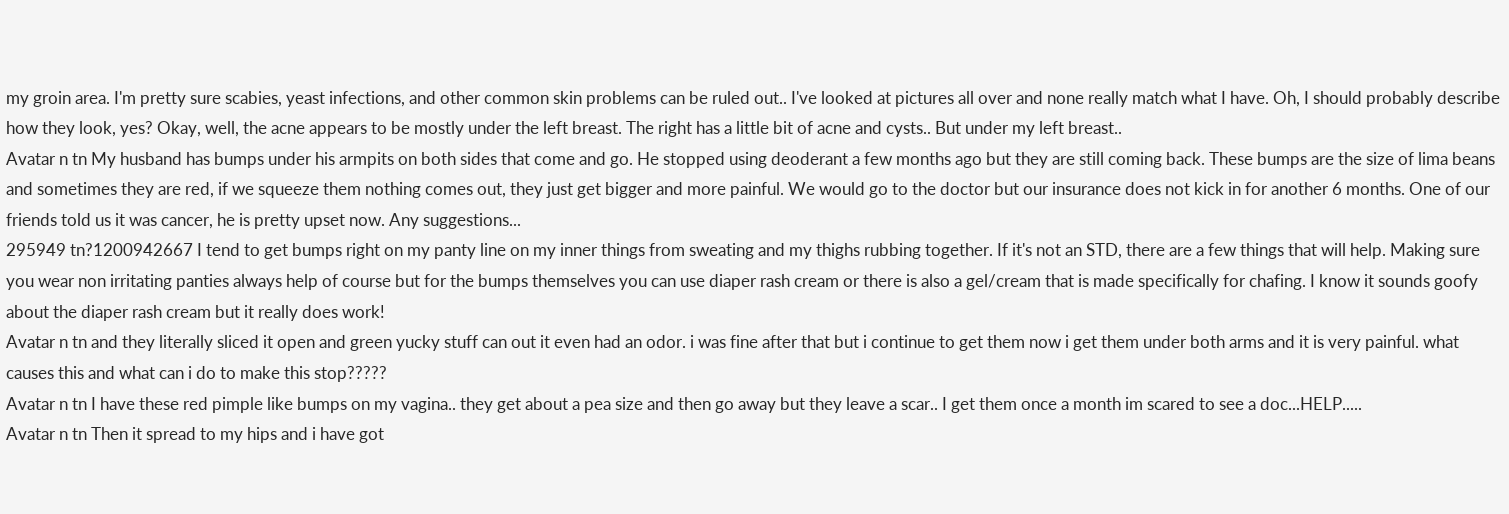my groin area. I'm pretty sure scabies, yeast infections, and other common skin problems can be ruled out.. I've looked at pictures all over and none really match what I have. Oh, I should probably describe how they look, yes? Okay, well, the acne appears to be mostly under the left breast. The right has a little bit of acne and cysts.. But under my left breast..
Avatar n tn My husband has bumps under his armpits on both sides that come and go. He stopped using deoderant a few months ago but they are still coming back. These bumps are the size of lima beans and sometimes they are red, if we squeeze them nothing comes out, they just get bigger and more painful. We would go to the doctor but our insurance does not kick in for another 6 months. One of our friends told us it was cancer, he is pretty upset now. Any suggestions...
295949 tn?1200942667 I tend to get bumps right on my panty line on my inner things from sweating and my thighs rubbing together. If it's not an STD, there are a few things that will help. Making sure you wear non irritating panties always help of course but for the bumps themselves you can use diaper rash cream or there is also a gel/cream that is made specifically for chafing. I know it sounds goofy about the diaper rash cream but it really does work!
Avatar n tn and they literally sliced it open and green yucky stuff can out it even had an odor. i was fine after that but i continue to get them now i get them under both arms and it is very painful. what causes this and what can i do to make this stop?????
Avatar n tn I have these red pimple like bumps on my vagina.. they get about a pea size and then go away but they leave a scar.. I get them once a month im scared to see a doc...HELP.....
Avatar n tn Then it spread to my hips and i have got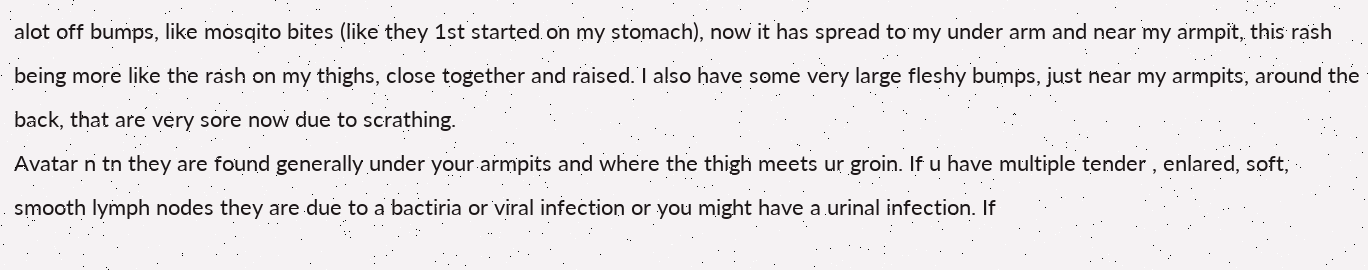alot off bumps, like mosqito bites (like they 1st started on my stomach), now it has spread to my under arm and near my armpit, this rash being more like the rash on my thighs, close together and raised. I also have some very large fleshy bumps, just near my armpits, around the back, that are very sore now due to scrathing.
Avatar n tn they are found generally under your armpits and where the thigh meets ur groin. If u have multiple tender , enlared, soft, smooth lymph nodes they are due to a bactiria or viral infection or you might have a urinal infection. If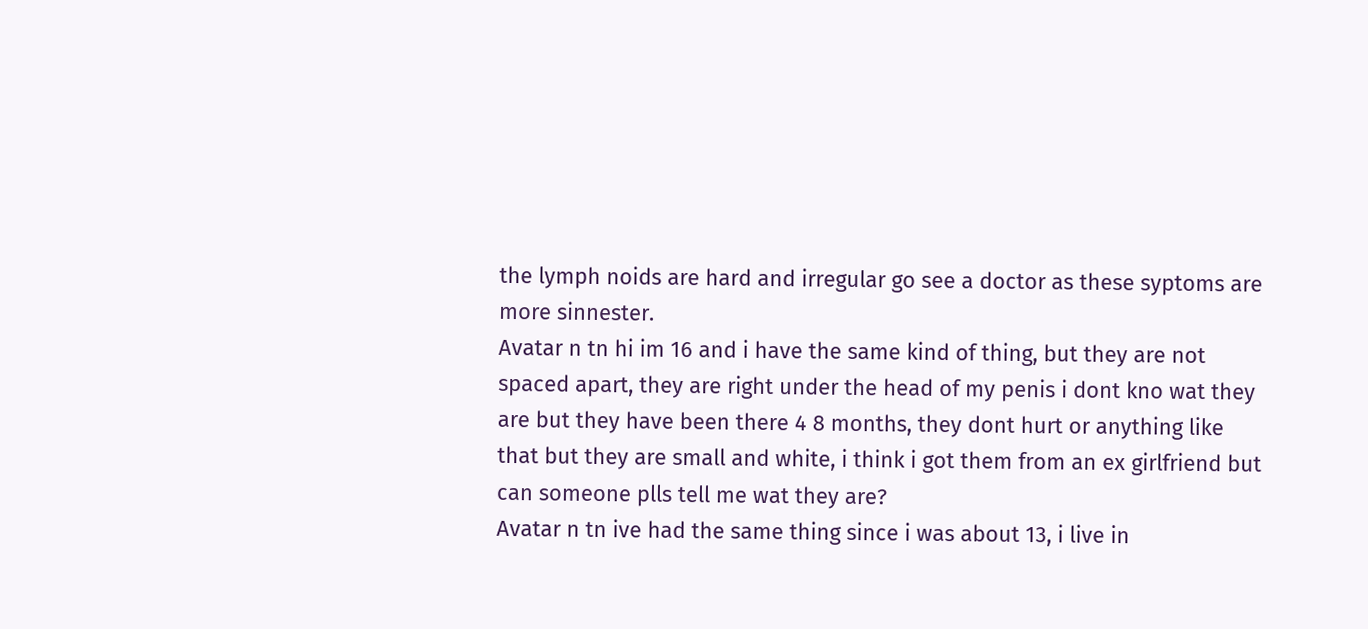the lymph noids are hard and irregular go see a doctor as these syptoms are more sinnester.
Avatar n tn hi im 16 and i have the same kind of thing, but they are not spaced apart, they are right under the head of my penis i dont kno wat they are but they have been there 4 8 months, they dont hurt or anything like that but they are small and white, i think i got them from an ex girlfriend but can someone plls tell me wat they are?
Avatar n tn ive had the same thing since i was about 13, i live in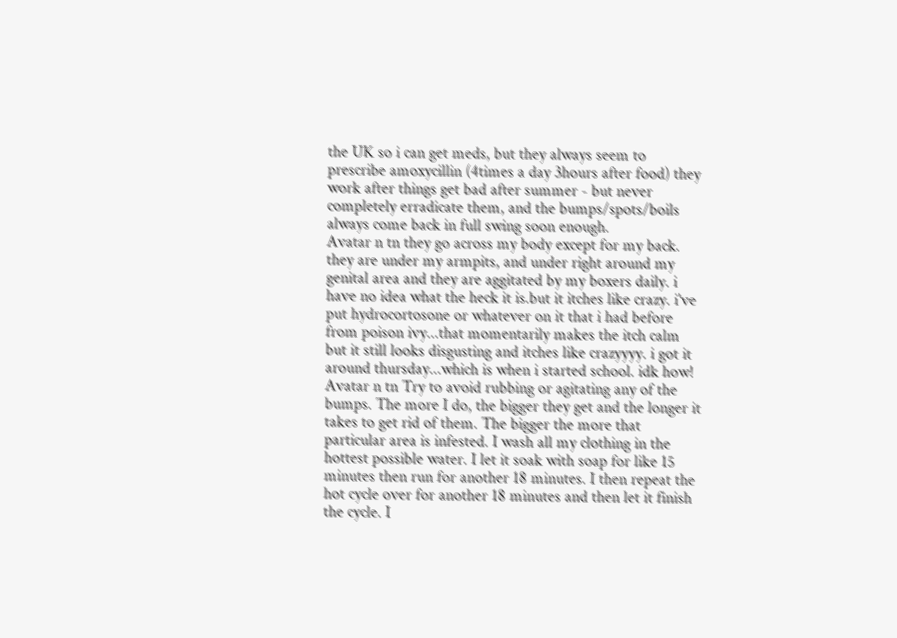the UK so i can get meds, but they always seem to prescribe amoxycillin (4times a day 3hours after food) they work after things get bad after summer - but never completely erradicate them, and the bumps/spots/boils always come back in full swing soon enough.
Avatar n tn they go across my body except for my back. they are under my armpits, and under right around my genital area and they are aggitated by my boxers daily. i have no idea what the heck it is.but it itches like crazy. i've put hydrocortosone or whatever on it that i had before from poison ivy...that momentarily makes the itch calm but it still looks disgusting and itches like crazyyyy. i got it around thursday...which is when i started school. idk how!
Avatar n tn Try to avoid rubbing or agitating any of the bumps. The more I do, the bigger they get and the longer it takes to get rid of them. The bigger the more that particular area is infested. I wash all my clothing in the hottest possible water. I let it soak with soap for like 15 minutes then run for another 18 minutes. I then repeat the hot cycle over for another 18 minutes and then let it finish the cycle. I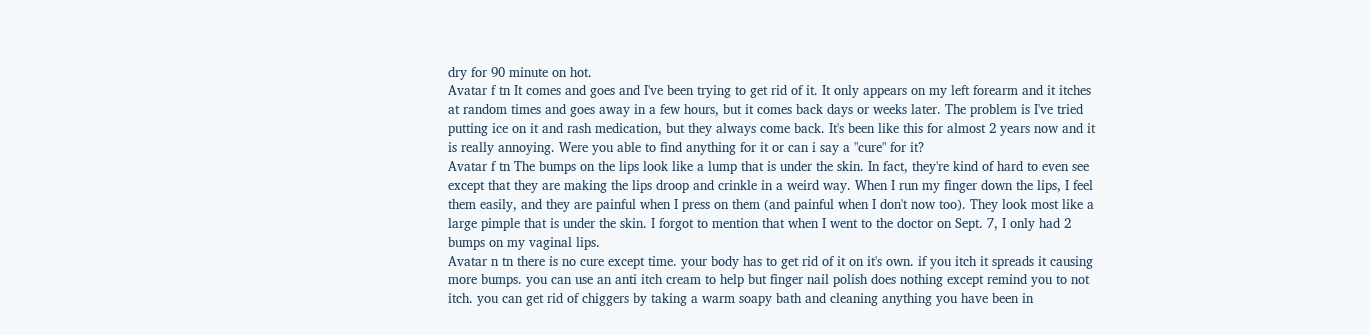dry for 90 minute on hot.
Avatar f tn It comes and goes and I've been trying to get rid of it. It only appears on my left forearm and it itches at random times and goes away in a few hours, but it comes back days or weeks later. The problem is I've tried putting ice on it and rash medication, but they always come back. It's been like this for almost 2 years now and it is really annoying. Were you able to find anything for it or can i say a "cure" for it?
Avatar f tn The bumps on the lips look like a lump that is under the skin. In fact, they're kind of hard to even see except that they are making the lips droop and crinkle in a weird way. When I run my finger down the lips, I feel them easily, and they are painful when I press on them (and painful when I don't now too). They look most like a large pimple that is under the skin. I forgot to mention that when I went to the doctor on Sept. 7, I only had 2 bumps on my vaginal lips.
Avatar n tn there is no cure except time. your body has to get rid of it on it's own. if you itch it spreads it causing more bumps. you can use an anti itch cream to help but finger nail polish does nothing except remind you to not itch. you can get rid of chiggers by taking a warm soapy bath and cleaning anything you have been in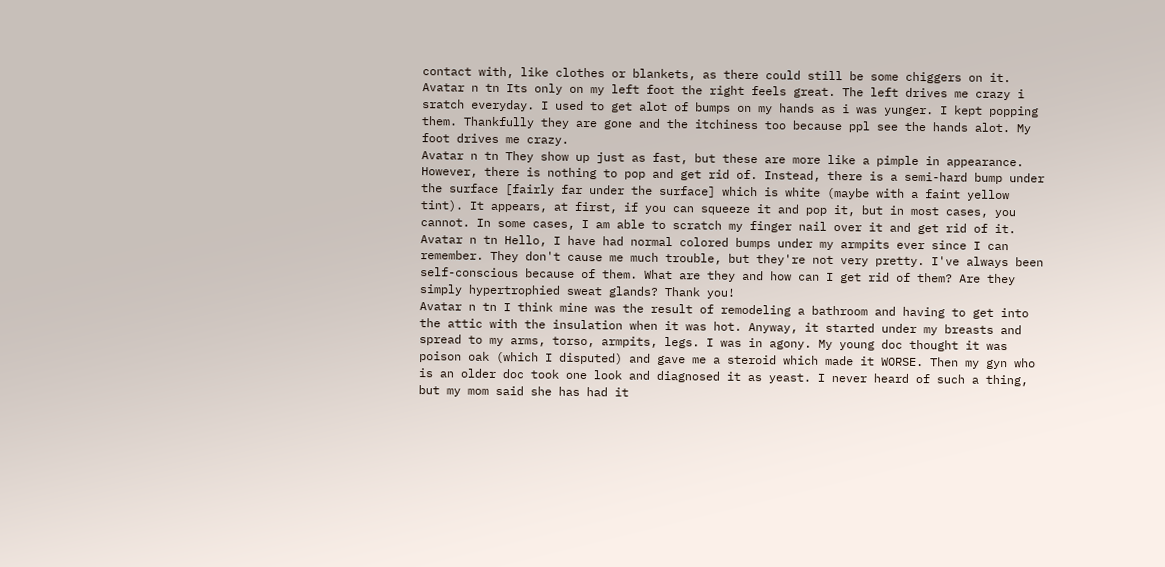contact with, like clothes or blankets, as there could still be some chiggers on it.
Avatar n tn Its only on my left foot the right feels great. The left drives me crazy i sratch everyday. I used to get alot of bumps on my hands as i was yunger. I kept popping them. Thankfully they are gone and the itchiness too because ppl see the hands alot. My foot drives me crazy.
Avatar n tn They show up just as fast, but these are more like a pimple in appearance. However, there is nothing to pop and get rid of. Instead, there is a semi-hard bump under the surface [fairly far under the surface] which is white (maybe with a faint yellow tint). It appears, at first, if you can squeeze it and pop it, but in most cases, you cannot. In some cases, I am able to scratch my finger nail over it and get rid of it.
Avatar n tn Hello, I have had normal colored bumps under my armpits ever since I can remember. They don't cause me much trouble, but they're not very pretty. I've always been self-conscious because of them. What are they and how can I get rid of them? Are they simply hypertrophied sweat glands? Thank you!
Avatar n tn I think mine was the result of remodeling a bathroom and having to get into the attic with the insulation when it was hot. Anyway, it started under my breasts and spread to my arms, torso, armpits, legs. I was in agony. My young doc thought it was poison oak (which I disputed) and gave me a steroid which made it WORSE. Then my gyn who is an older doc took one look and diagnosed it as yeast. I never heard of such a thing, but my mom said she has had it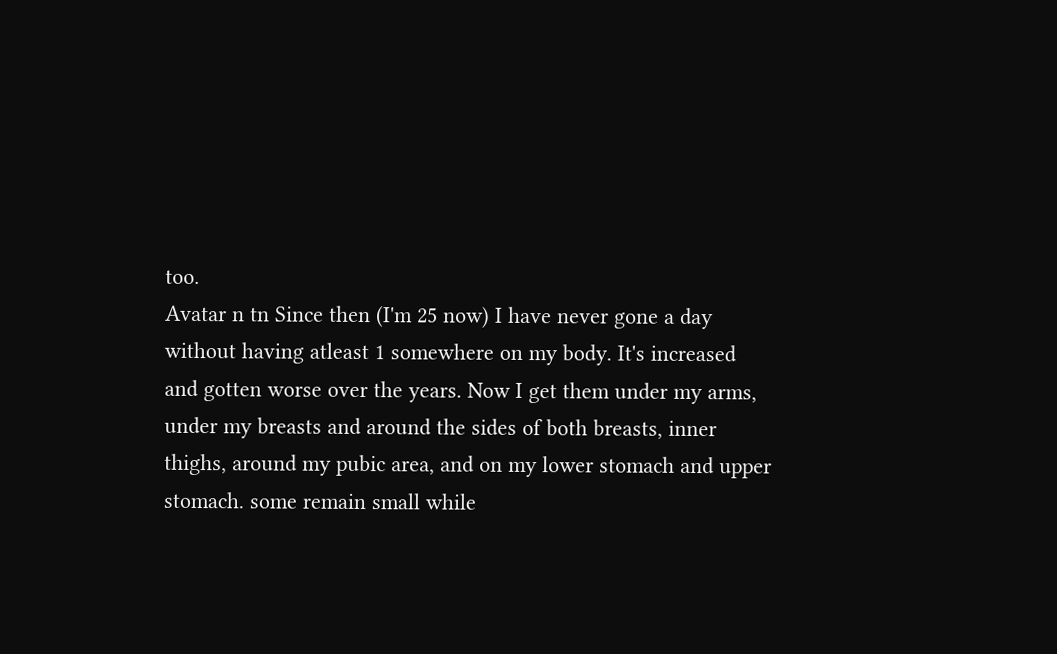too.
Avatar n tn Since then (I'm 25 now) I have never gone a day without having atleast 1 somewhere on my body. It's increased and gotten worse over the years. Now I get them under my arms, under my breasts and around the sides of both breasts, inner thighs, around my pubic area, and on my lower stomach and upper stomach. some remain small while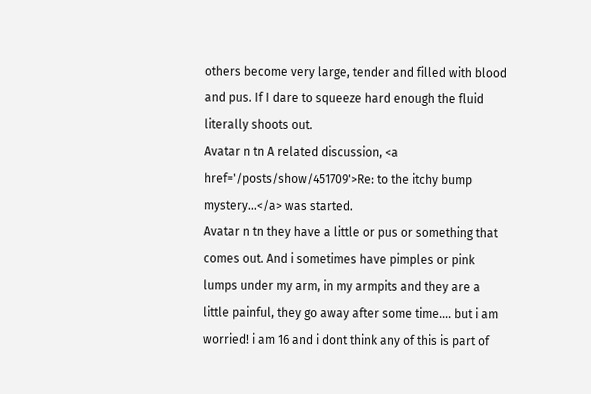others become very large, tender and filled with blood and pus. If I dare to squeeze hard enough the fluid literally shoots out.
Avatar n tn A related discussion, <a href='/posts/show/451709'>Re: to the itchy bump mystery...</a> was started.
Avatar n tn they have a little or pus or something that comes out. And i sometimes have pimples or pink lumps under my arm, in my armpits and they are a little painful, they go away after some time.... but i am worried! i am 16 and i dont think any of this is part of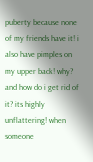puberty because none of my friends have it! i also have pimples on my upper back! why? and how do i get rid of it? its highly unflattering! when someone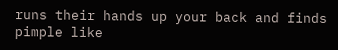runs their hands up your back and finds pimple like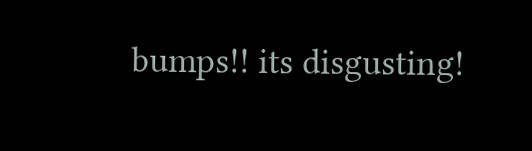bumps!! its disgusting!